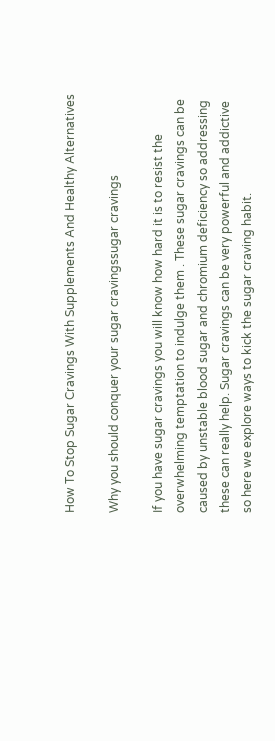How To Stop Sugar Cravings With Supplements And Healthy Alternatives

Why you should conquer your sugar cravingssugar cravings

If you have sugar cravings you will know how hard it is to resist the overwhelming temptation to indulge them . These sugar cravings can be caused by unstable blood sugar and chromium deficiency so addressing these can really help. Sugar cravings can be very powerful and addictive so here we explore ways to kick the sugar craving habit.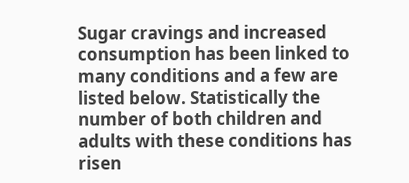Sugar cravings and increased consumption has been linked to many conditions and a few are listed below. Statistically the number of both children and adults with these conditions has risen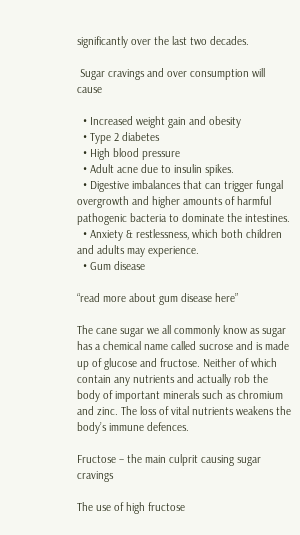significantly over the last two decades.

 Sugar cravings and over consumption will cause

  • Increased weight gain and obesity
  • Type 2 diabetes
  • High blood pressure
  • Adult acne due to insulin spikes.
  • Digestive imbalances that can trigger fungal overgrowth and higher amounts of harmful pathogenic bacteria to dominate the intestines.
  • Anxiety & restlessness, which both children and adults may experience.
  • Gum disease

“read more about gum disease here”

The cane sugar we all commonly know as sugar has a chemical name called sucrose and is made up of glucose and fructose. Neither of which contain any nutrients and actually rob the body of important minerals such as chromium and zinc. The loss of vital nutrients weakens the body’s immune defences.

Fructose – the main culprit causing sugar cravings

The use of high fructose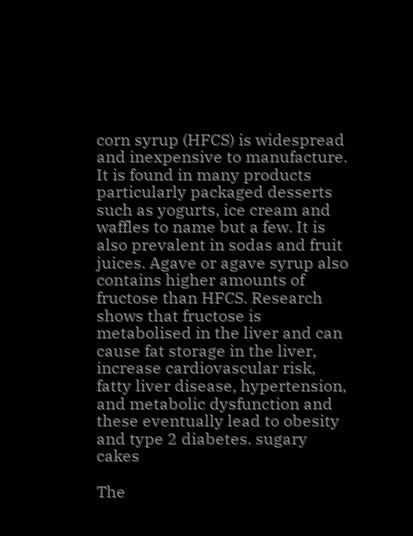corn syrup (HFCS) is widespread and inexpensive to manufacture. It is found in many products particularly packaged desserts such as yogurts, ice cream and waffles to name but a few. It is also prevalent in sodas and fruit juices. Agave or agave syrup also contains higher amounts of fructose than HFCS. Research shows that fructose is metabolised in the liver and can cause fat storage in the liver, increase cardiovascular risk, fatty liver disease, hypertension, and metabolic dysfunction and these eventually lead to obesity and type 2 diabetes. sugary cakes

The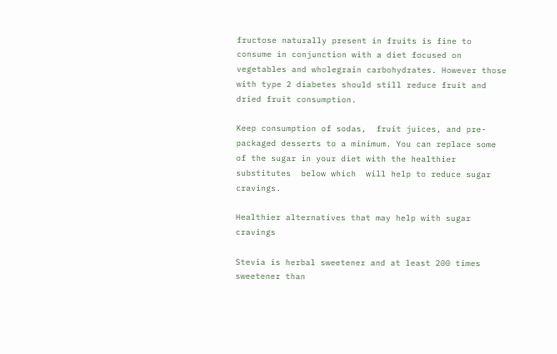fructose naturally present in fruits is fine to consume in conjunction with a diet focused on vegetables and wholegrain carbohydrates. However those with type 2 diabetes should still reduce fruit and dried fruit consumption.

Keep consumption of sodas,  fruit juices, and pre-packaged desserts to a minimum. You can replace some of the sugar in your diet with the healthier substitutes  below which  will help to reduce sugar cravings.

Healthier alternatives that may help with sugar cravings

Stevia is herbal sweetener and at least 200 times sweetener than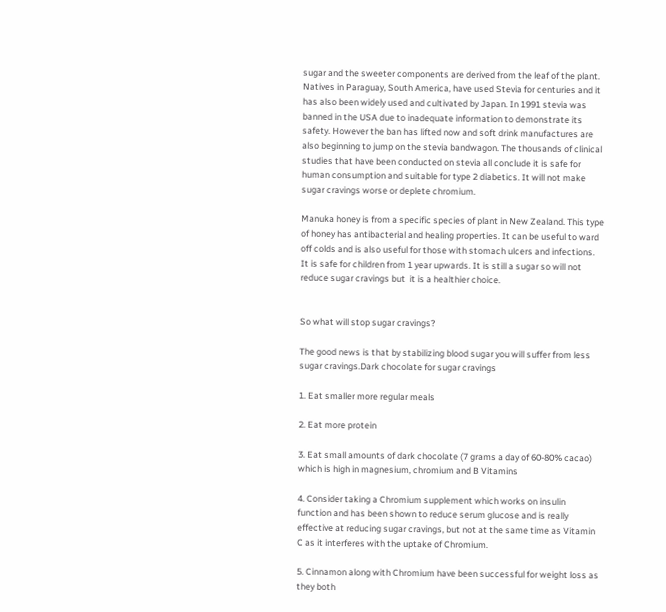sugar and the sweeter components are derived from the leaf of the plant.  Natives in Paraguay, South America, have used Stevia for centuries and it has also been widely used and cultivated by Japan. In 1991 stevia was banned in the USA due to inadequate information to demonstrate its safety. However the ban has lifted now and soft drink manufactures are also beginning to jump on the stevia bandwagon. The thousands of clinical studies that have been conducted on stevia all conclude it is safe for human consumption and suitable for type 2 diabetics. It will not make sugar cravings worse or deplete chromium.

Manuka honey is from a specific species of plant in New Zealand. This type of honey has antibacterial and healing properties. It can be useful to ward off colds and is also useful for those with stomach ulcers and infections. It is safe for children from 1 year upwards. It is still a sugar so will not reduce sugar cravings but  it is a healthier choice.


So what will stop sugar cravings?

The good news is that by stabilizing blood sugar you will suffer from less sugar cravings.Dark chocolate for sugar cravings

1. Eat smaller more regular meals

2. Eat more protein

3. Eat small amounts of dark chocolate (7 grams a day of 60-80% cacao) which is high in magnesium, chromium and B Vitamins

4. Consider taking a Chromium supplement which works on insulin function and has been shown to reduce serum glucose and is really effective at reducing sugar cravings, but not at the same time as Vitamin C as it interferes with the uptake of Chromium.

5. Cinnamon along with Chromium have been successful for weight loss as they both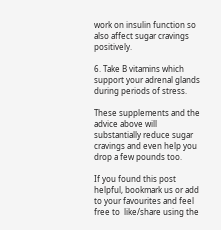work on insulin function so also affect sugar cravings positively.

6. Take B vitamins which support your adrenal glands during periods of stress.

These supplements and the advice above will substantially reduce sugar cravings and even help you drop a few pounds too.

If you found this post helpful, bookmark us or add to your favourites and feel free to  like/share using the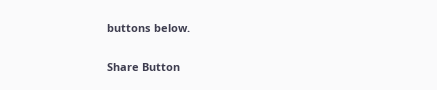buttons below.


Share Button